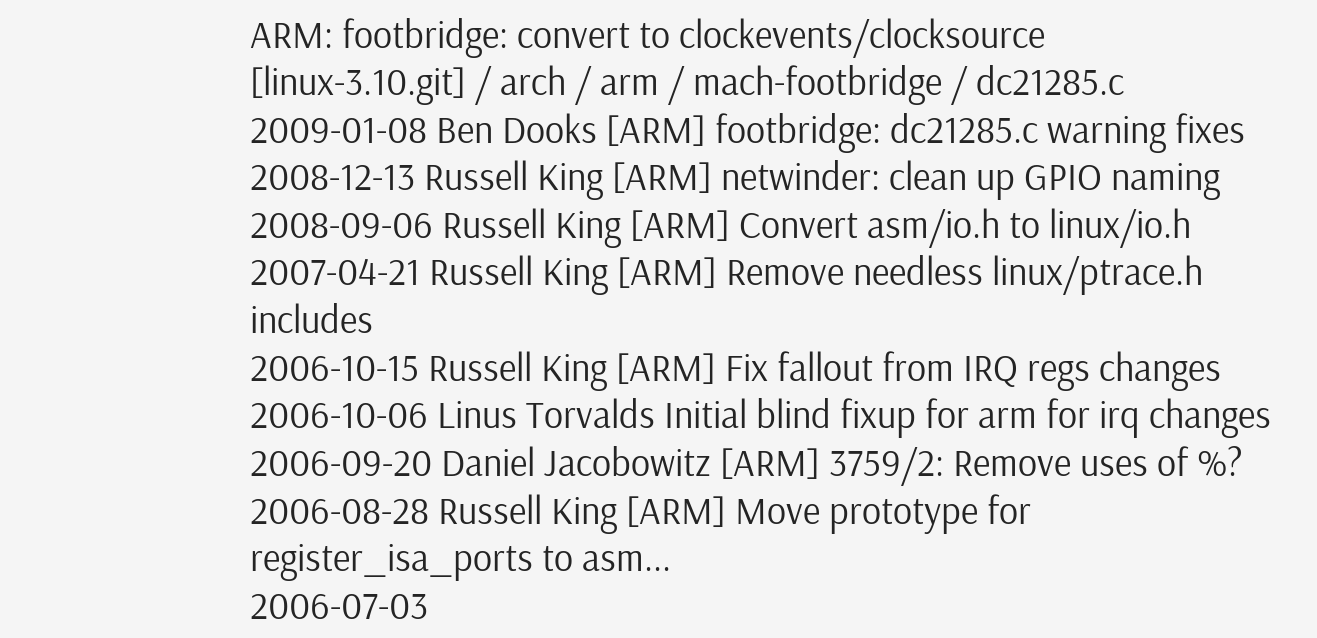ARM: footbridge: convert to clockevents/clocksource
[linux-3.10.git] / arch / arm / mach-footbridge / dc21285.c
2009-01-08 Ben Dooks [ARM] footbridge: dc21285.c warning fixes
2008-12-13 Russell King [ARM] netwinder: clean up GPIO naming
2008-09-06 Russell King [ARM] Convert asm/io.h to linux/io.h
2007-04-21 Russell King [ARM] Remove needless linux/ptrace.h includes
2006-10-15 Russell King [ARM] Fix fallout from IRQ regs changes
2006-10-06 Linus Torvalds Initial blind fixup for arm for irq changes
2006-09-20 Daniel Jacobowitz [ARM] 3759/2: Remove uses of %?
2006-08-28 Russell King [ARM] Move prototype for register_isa_ports to asm...
2006-07-03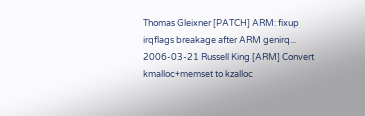Thomas Gleixner [PATCH] ARM: fixup irqflags breakage after ARM genirq...
2006-03-21 Russell King [ARM] Convert kmalloc+memset to kzalloc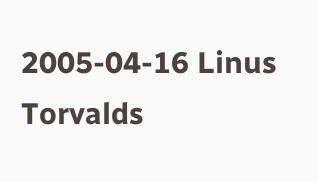2005-04-16 Linus Torvalds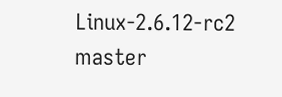Linux-2.6.12-rc2 master